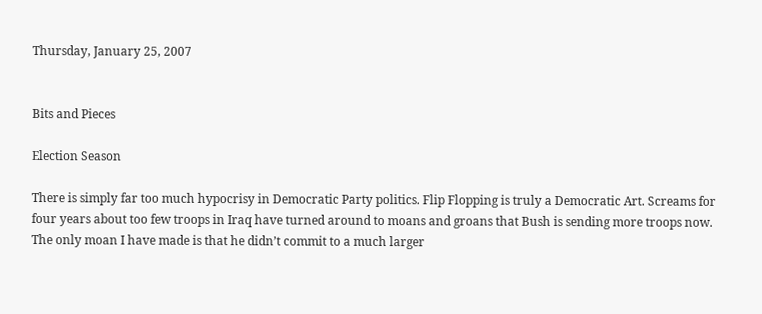Thursday, January 25, 2007


Bits and Pieces

Election Season

There is simply far too much hypocrisy in Democratic Party politics. Flip Flopping is truly a Democratic Art. Screams for four years about too few troops in Iraq have turned around to moans and groans that Bush is sending more troops now. The only moan I have made is that he didn’t commit to a much larger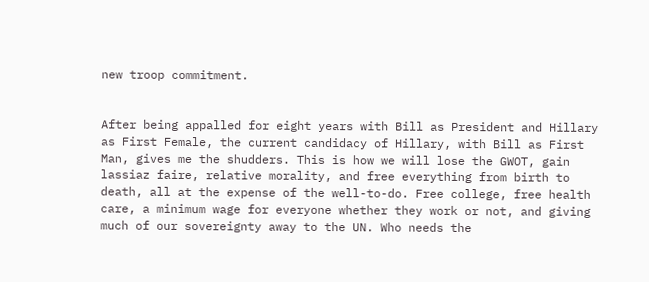new troop commitment.


After being appalled for eight years with Bill as President and Hillary as First Female, the current candidacy of Hillary, with Bill as First Man, gives me the shudders. This is how we will lose the GWOT, gain lassiaz faire, relative morality, and free everything from birth to death, all at the expense of the well-to-do. Free college, free health care, a minimum wage for everyone whether they work or not, and giving much of our sovereignty away to the UN. Who needs the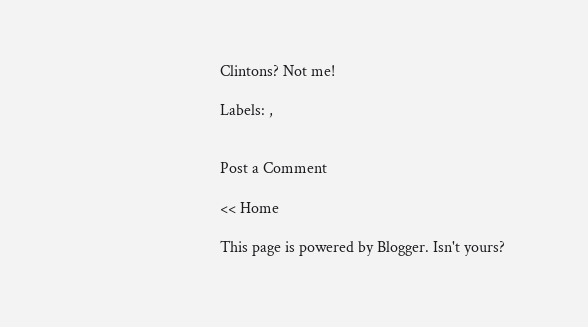Clintons? Not me!

Labels: ,


Post a Comment

<< Home

This page is powered by Blogger. Isn't yours?